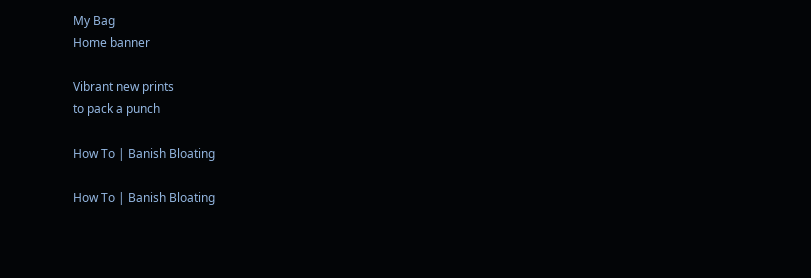My Bag
Home banner

Vibrant new prints
to pack a punch

How To | Banish Bloating

How To | Banish Bloating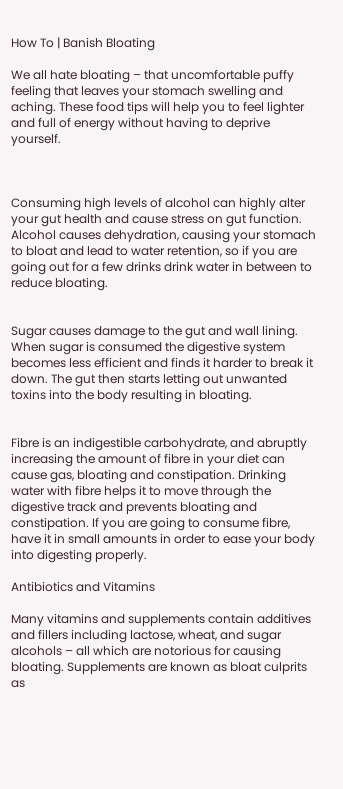How To | Banish Bloating

We all hate bloating – that uncomfortable puffy feeling that leaves your stomach swelling and aching. These food tips will help you to feel lighter and full of energy without having to deprive yourself.



Consuming high levels of alcohol can highly alter your gut health and cause stress on gut function. Alcohol causes dehydration, causing your stomach to bloat and lead to water retention, so if you are going out for a few drinks drink water in between to reduce bloating.


Sugar causes damage to the gut and wall lining. When sugar is consumed the digestive system becomes less efficient and finds it harder to break it down. The gut then starts letting out unwanted toxins into the body resulting in bloating.


Fibre is an indigestible carbohydrate, and abruptly increasing the amount of fibre in your diet can cause gas, bloating and constipation. Drinking water with fibre helps it to move through the digestive track and prevents bloating and constipation. If you are going to consume fibre, have it in small amounts in order to ease your body into digesting properly.

Antibiotics and Vitamins

Many vitamins and supplements contain additives and fillers including lactose, wheat, and sugar alcohols – all which are notorious for causing bloating. Supplements are known as bloat culprits as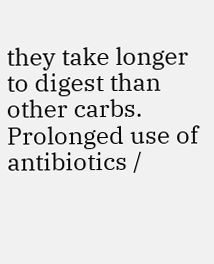they take longer to digest than other carbs. Prolonged use of antibiotics /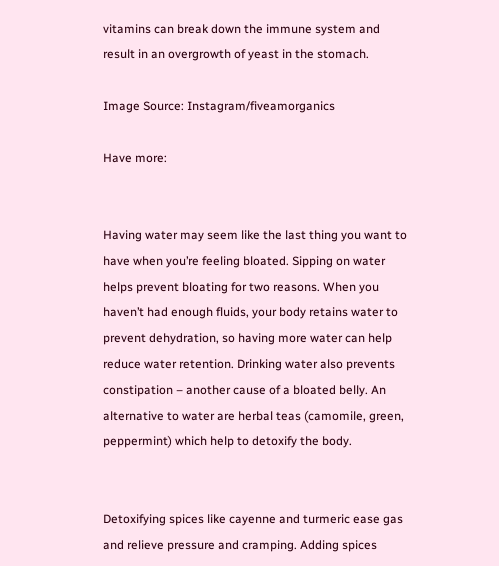vitamins can break down the immune system and result in an overgrowth of yeast in the stomach.

Image Source: Instagram/fiveamorganics

Have more:


Having water may seem like the last thing you want to have when you’re feeling bloated. Sipping on water helps prevent bloating for two reasons. When you haven’t had enough fluids, your body retains water to prevent dehydration, so having more water can help reduce water retention. Drinking water also prevents constipation – another cause of a bloated belly. An alternative to water are herbal teas (camomile, green, peppermint) which help to detoxify the body.


Detoxifying spices like cayenne and turmeric ease gas and relieve pressure and cramping. Adding spices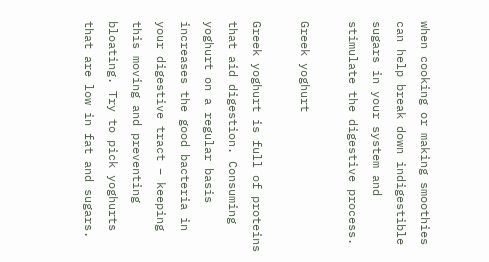when cooking or making smoothies can help break down indigestible sugars in your system and stimulate the digestive process.

Greek yoghurt

Greek yoghurt is full of proteins that aid digestion. Consuming yoghurt on a regular basis increases the good bacteria in your digestive tract – keeping this moving and preventing bloating. Try to pick yoghurts that are low in fat and sugars.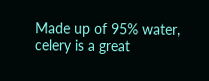Made up of 95% water, celery is a great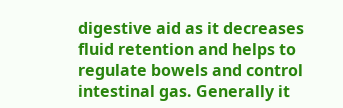digestive aid as it decreases fluid retention and helps to regulate bowels and control intestinal gas. Generally it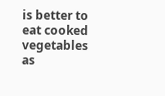is better to eat cooked vegetables as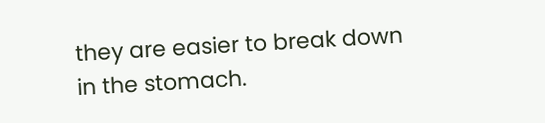they are easier to break down in the stomach.